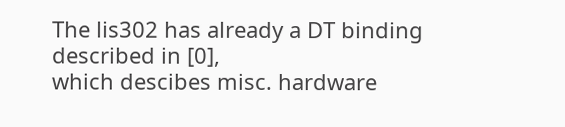The lis302 has already a DT binding described in [0],
which descibes misc. hardware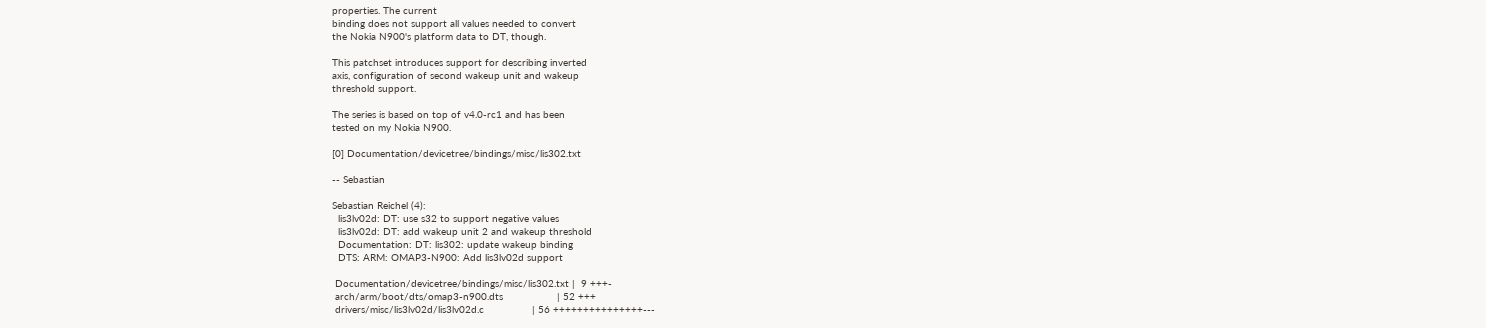properties. The current
binding does not support all values needed to convert
the Nokia N900's platform data to DT, though.

This patchset introduces support for describing inverted
axis, configuration of second wakeup unit and wakeup
threshold support.

The series is based on top of v4.0-rc1 and has been
tested on my Nokia N900.

[0] Documentation/devicetree/bindings/misc/lis302.txt

-- Sebastian

Sebastian Reichel (4):
  lis3lv02d: DT: use s32 to support negative values
  lis3lv02d: DT: add wakeup unit 2 and wakeup threshold
  Documentation: DT: lis302: update wakeup binding
  DTS: ARM: OMAP3-N900: Add lis3lv02d support

 Documentation/devicetree/bindings/misc/lis302.txt |  9 +++-
 arch/arm/boot/dts/omap3-n900.dts                  | 52 +++
 drivers/misc/lis3lv02d/lis3lv02d.c                | 56 +++++++++++++++---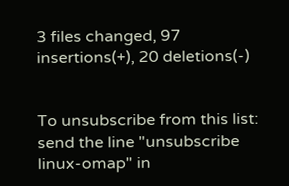3 files changed, 97 insertions(+), 20 deletions(-)


To unsubscribe from this list: send the line "unsubscribe linux-omap" in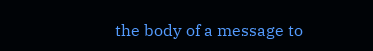the body of a message to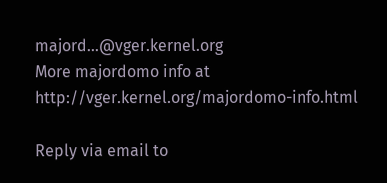majord...@vger.kernel.org
More majordomo info at  http://vger.kernel.org/majordomo-info.html

Reply via email to